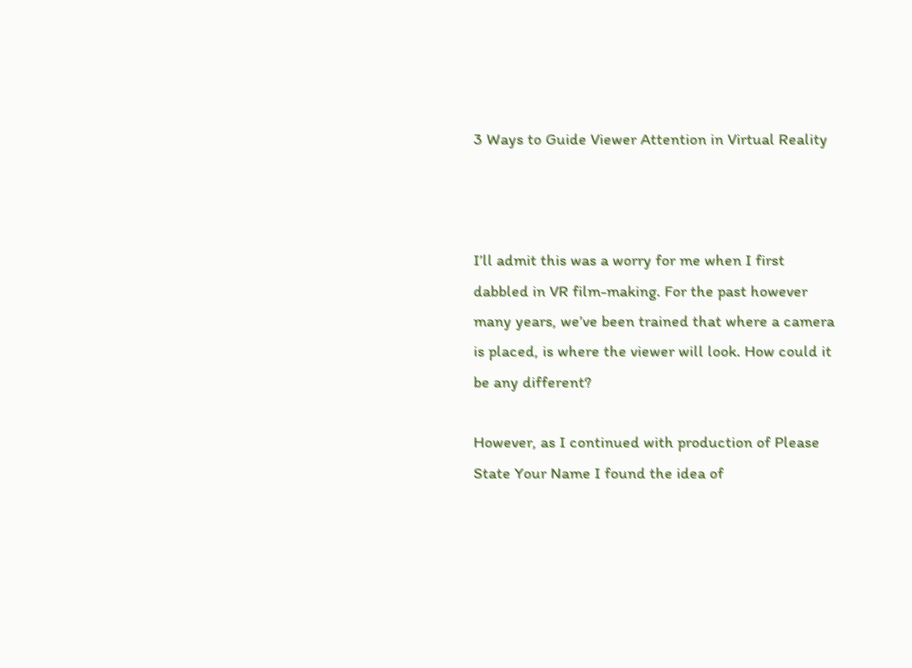3 Ways to Guide Viewer Attention in Virtual Reality



I’ll admit this was a worry for me when I first dabbled in VR film-making. For the past however many years, we’ve been trained that where a camera is placed, is where the viewer will look. How could it be any different?

However, as I continued with production of Please State Your Name I found the idea of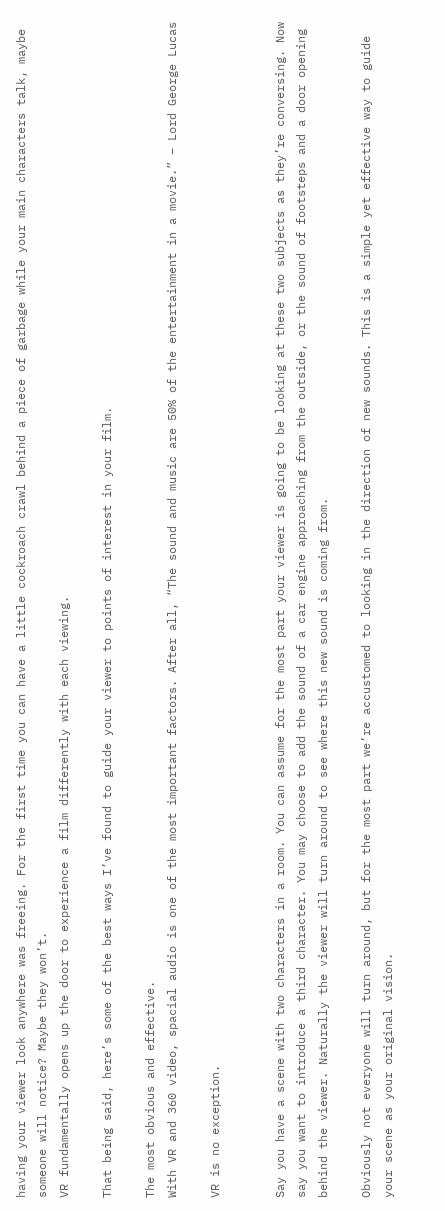having your viewer look anywhere was freeing. For the first time you can have a little cockroach crawl behind a piece of garbage while your main characters talk, maybe someone will notice? Maybe they won’t.
VR fundamentally opens up the door to experience a film differently with each viewing.

That being said, here’s some of the best ways I’ve found to guide your viewer to points of interest in your film.

The most obvious and effective.
With VR and 360 video, spacial audio is one of the most important factors. After all, “The sound and music are 50% of the entertainment in a movie.” – Lord George Lucas

VR is no exception.


Say you have a scene with two characters in a room. You can assume for the most part your viewer is going to be looking at these two subjects as they’re conversing. Now say you want to introduce a third character. You may choose to add the sound of a car engine approaching from the outside, or the sound of footsteps and a door opening behind the viewer. Naturally the viewer will turn around to see where this new sound is coming from.

Obviously not everyone will turn around, but for the most part we’re accustomed to looking in the direction of new sounds. This is a simple yet effective way to guide your scene as your original vision.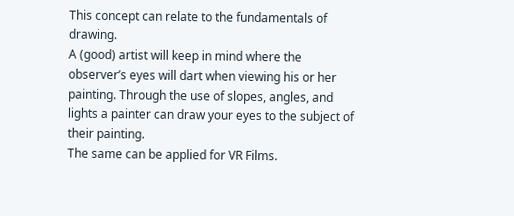This concept can relate to the fundamentals of drawing.
A (good) artist will keep in mind where the observer’s eyes will dart when viewing his or her painting. Through the use of slopes, angles, and lights a painter can draw your eyes to the subject of their painting.
The same can be applied for VR Films.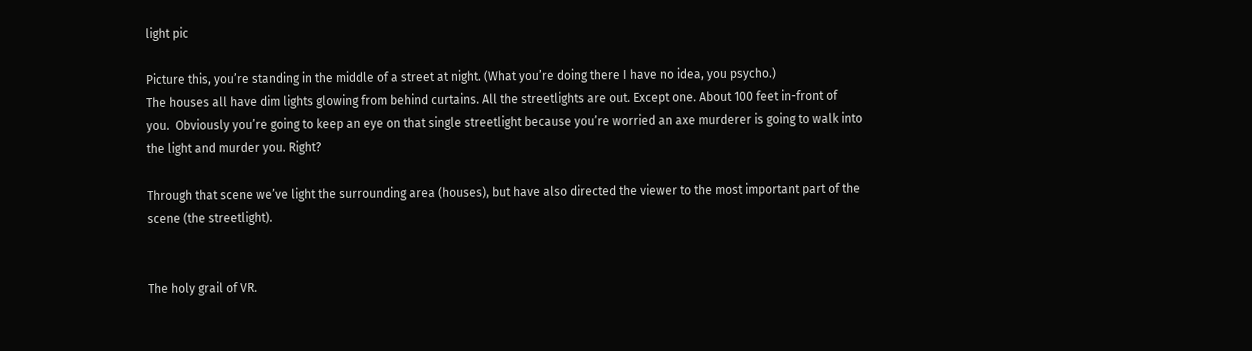light pic

Picture this, you’re standing in the middle of a street at night. (What you’re doing there I have no idea, you psycho.)
The houses all have dim lights glowing from behind curtains. All the streetlights are out. Except one. About 100 feet in-front of you.  Obviously you’re going to keep an eye on that single streetlight because you’re worried an axe murderer is going to walk into the light and murder you. Right?

Through that scene we’ve light the surrounding area (houses), but have also directed the viewer to the most important part of the scene (the streetlight).


The holy grail of VR.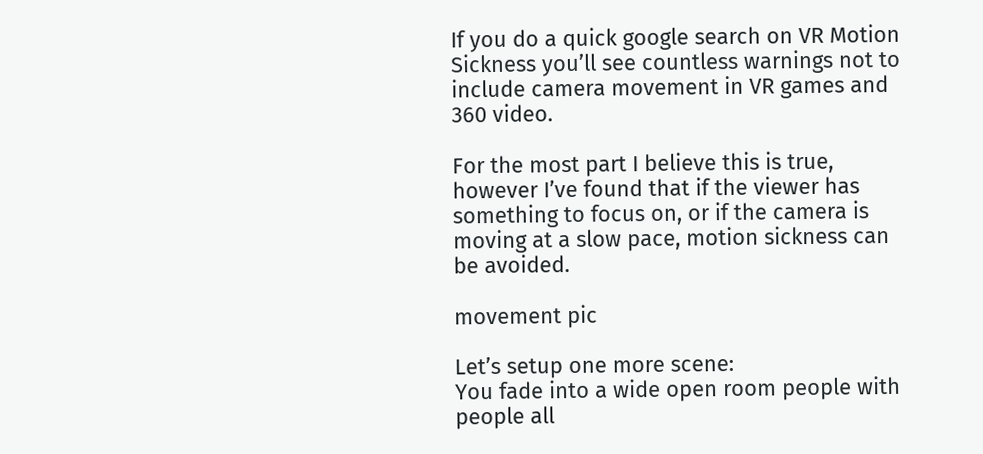If you do a quick google search on VR Motion Sickness you’ll see countless warnings not to include camera movement in VR games and 360 video.

For the most part I believe this is true, however I’ve found that if the viewer has something to focus on, or if the camera is moving at a slow pace, motion sickness can be avoided.

movement pic

Let’s setup one more scene:
You fade into a wide open room people with people all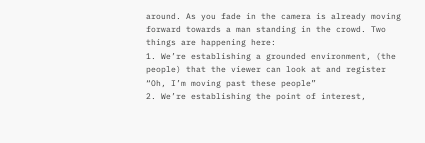around. As you fade in the camera is already moving forward towards a man standing in the crowd. Two things are happening here:
1. We’re establishing a grounded environment, (the people) that the viewer can look at and register “Oh, I’m moving past these people”
2. We’re establishing the point of interest,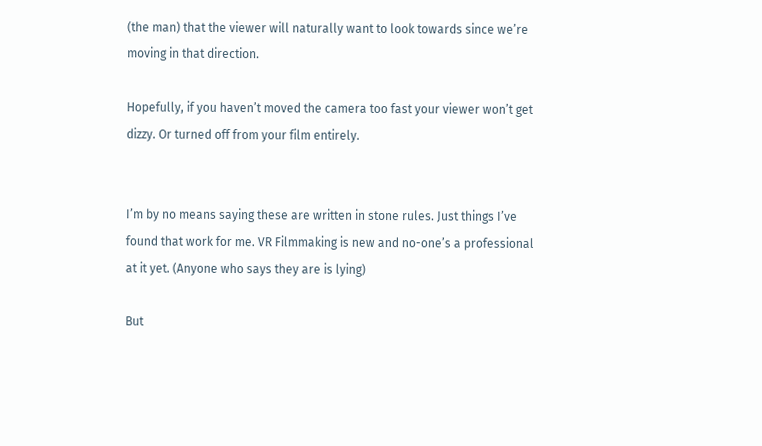(the man) that the viewer will naturally want to look towards since we’re moving in that direction.

Hopefully, if you haven’t moved the camera too fast your viewer won’t get dizzy. Or turned off from your film entirely.


I’m by no means saying these are written in stone rules. Just things I’ve found that work for me. VR Filmmaking is new and no-one’s a professional at it yet. (Anyone who says they are is lying)

But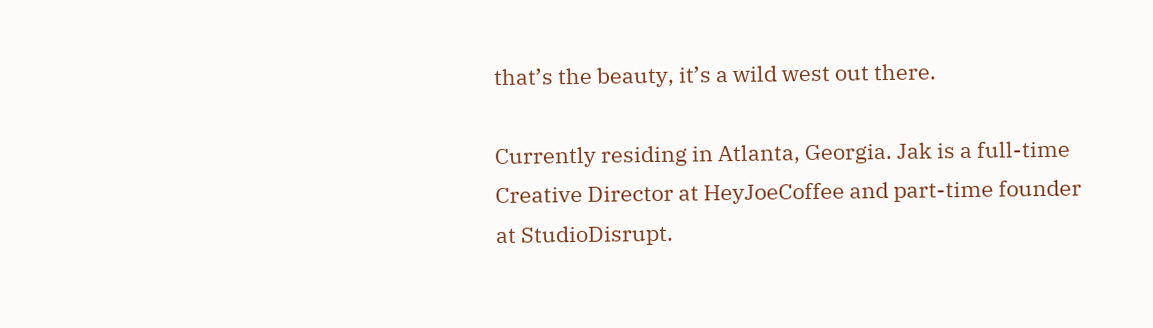that’s the beauty, it’s a wild west out there.

Currently residing in Atlanta, Georgia. Jak is a full-time Creative Director at HeyJoeCoffee and part-time founder at StudioDisrupt.